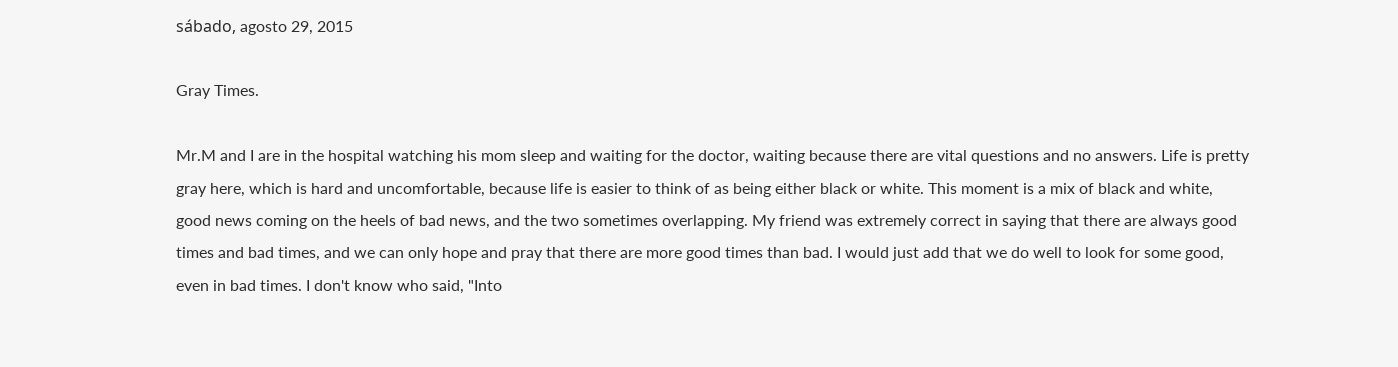sábado, agosto 29, 2015

Gray Times.

Mr.M and I are in the hospital watching his mom sleep and waiting for the doctor, waiting because there are vital questions and no answers. Life is pretty gray here, which is hard and uncomfortable, because life is easier to think of as being either black or white. This moment is a mix of black and white, good news coming on the heels of bad news, and the two sometimes overlapping. My friend was extremely correct in saying that there are always good times and bad times, and we can only hope and pray that there are more good times than bad. I would just add that we do well to look for some good, even in bad times. I don't know who said, "Into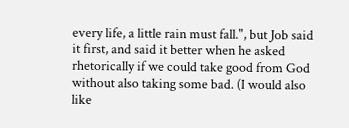every life, a little rain must fall.", but Job said it first, and said it better when he asked rhetorically if we could take good from God without also taking some bad. (I would also like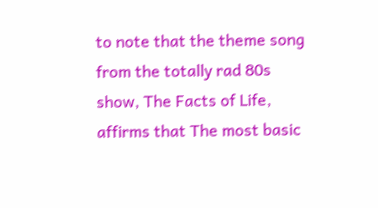to note that the theme song from the totally rad 80s show, The Facts of Life, affirms that The most basic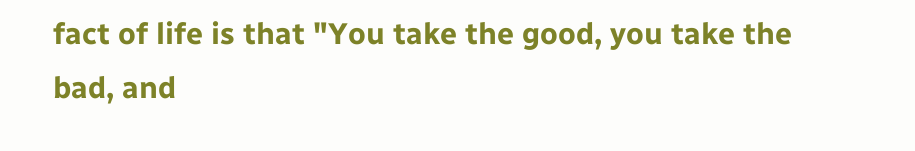fact of life is that "You take the good, you take the bad, and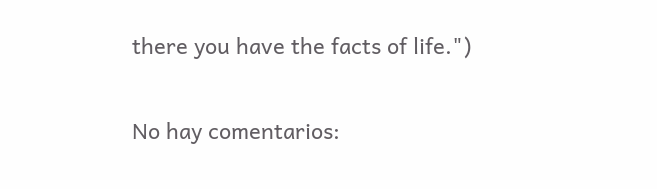there you have the facts of life.")

No hay comentarios: